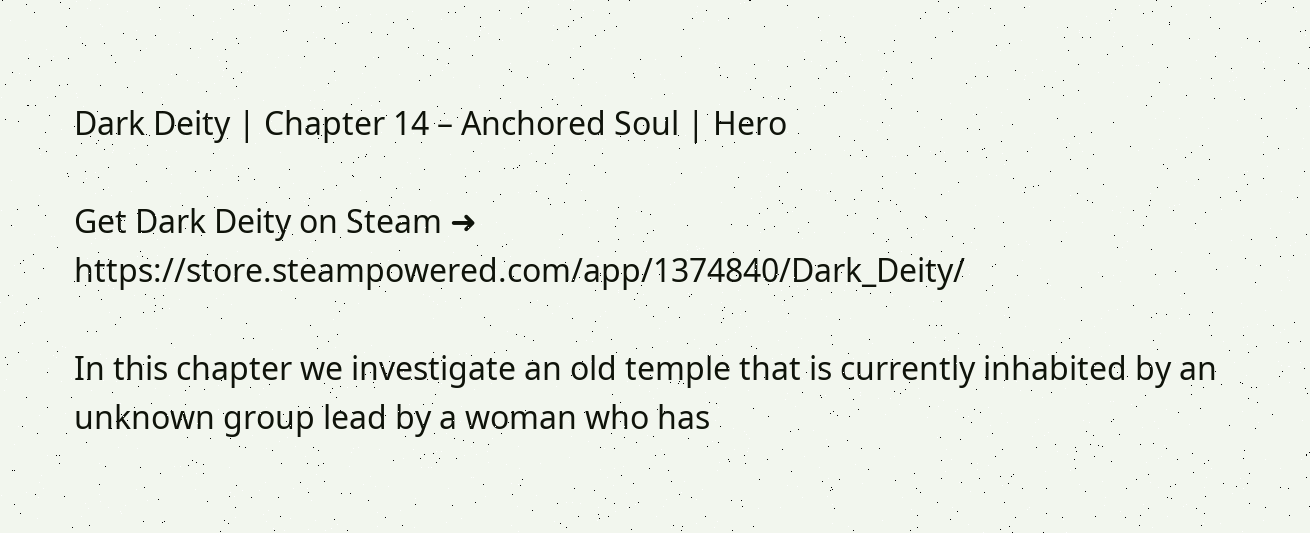Dark Deity | Chapter 14 – Anchored Soul | Hero

Get Dark Deity on Steam ➜ https://store.steampowered.com/app/1374840/Dark_Deity/

In this chapter we investigate an old temple that is currently inhabited by an unknown group lead by a woman who has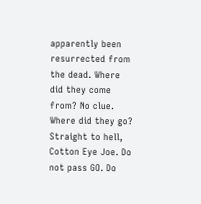apparently been resurrected from the dead. Where did they come from? No clue. Where did they go? Straight to hell, Cotton Eye Joe. Do not pass GO. Do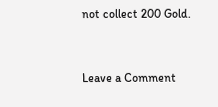not collect 200 Gold.


Leave a Comment